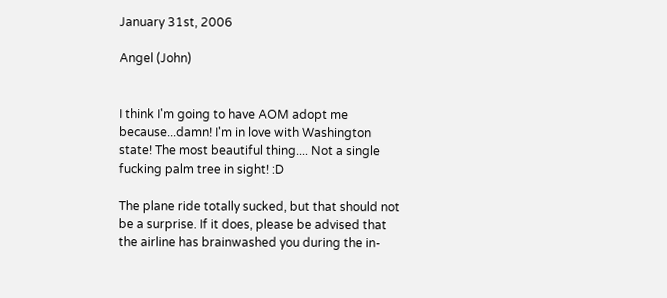January 31st, 2006

Angel (John)


I think I'm going to have AOM adopt me because...damn! I'm in love with Washington state! The most beautiful thing.... Not a single fucking palm tree in sight! :D

The plane ride totally sucked, but that should not be a surprise. If it does, please be advised that the airline has brainwashed you during the in-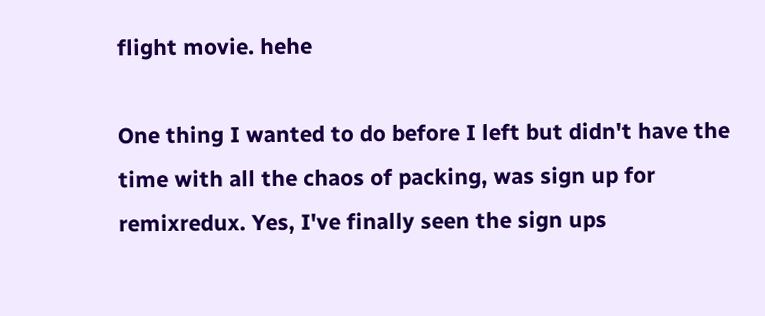flight movie. hehe

One thing I wanted to do before I left but didn't have the time with all the chaos of packing, was sign up for remixredux. Yes, I've finally seen the sign ups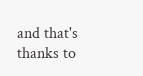and that's thanks to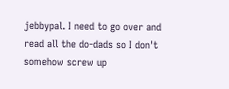jebbypal. I need to go over and read all the do-dads so I don't somehow screw up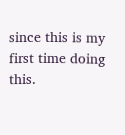since this is my first time doing this.